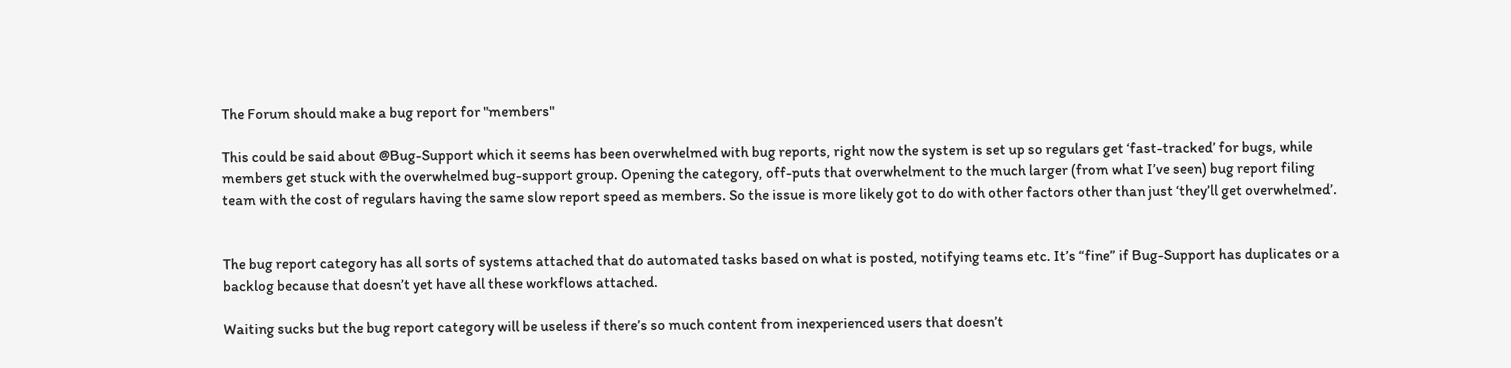The Forum should make a bug report for "members"

This could be said about @Bug-Support which it seems has been overwhelmed with bug reports, right now the system is set up so regulars get ‘fast-tracked’ for bugs, while members get stuck with the overwhelmed bug-support group. Opening the category, off-puts that overwhelment to the much larger (from what I’ve seen) bug report filing team with the cost of regulars having the same slow report speed as members. So the issue is more likely got to do with other factors other than just ‘they’ll get overwhelmed’.


The bug report category has all sorts of systems attached that do automated tasks based on what is posted, notifying teams etc. It’s “fine” if Bug-Support has duplicates or a backlog because that doesn’t yet have all these workflows attached.

Waiting sucks but the bug report category will be useless if there’s so much content from inexperienced users that doesn’t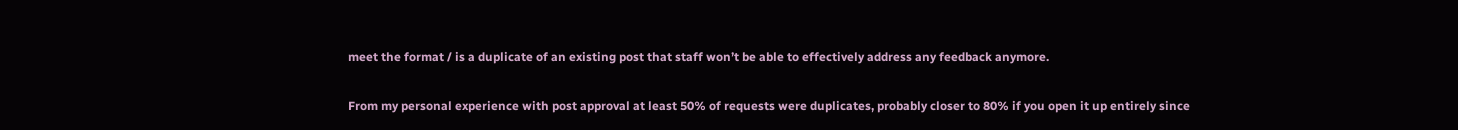meet the format / is a duplicate of an existing post that staff won’t be able to effectively address any feedback anymore.

From my personal experience with post approval at least 50% of requests were duplicates, probably closer to 80% if you open it up entirely since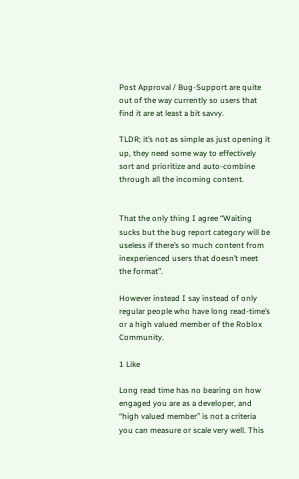Post Approval / Bug-Support are quite out of the way currently so users that find it are at least a bit savvy.

TLDR; it’s not as simple as just opening it up, they need some way to effectively sort and prioritize and auto-combine through all the incoming content.


That the only thing I agree “Waiting sucks but the bug report category will be useless if there’s so much content from inexperienced users that doesn’t meet the format”.

However instead I say instead of only regular people who have long read-time’s or a high valued member of the Roblox Community.

1 Like

Long read time has no bearing on how engaged you are as a developer, and “high valued member” is not a criteria you can measure or scale very well. This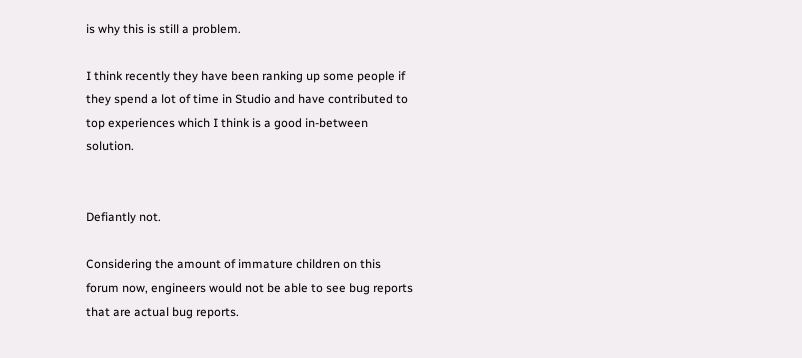is why this is still a problem.

I think recently they have been ranking up some people if they spend a lot of time in Studio and have contributed to top experiences which I think is a good in-between solution.


Defiantly not.

Considering the amount of immature children on this forum now, engineers would not be able to see bug reports that are actual bug reports.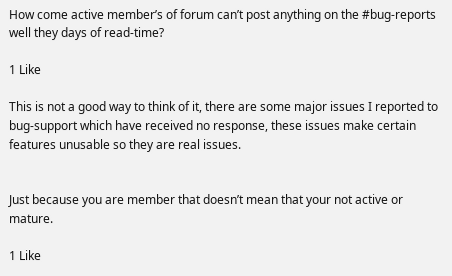How come active member’s of forum can’t post anything on the #bug-reports well they days of read-time?

1 Like

This is not a good way to think of it, there are some major issues I reported to bug-support which have received no response, these issues make certain features unusable so they are real issues.


Just because you are member that doesn’t mean that your not active or mature.

1 Like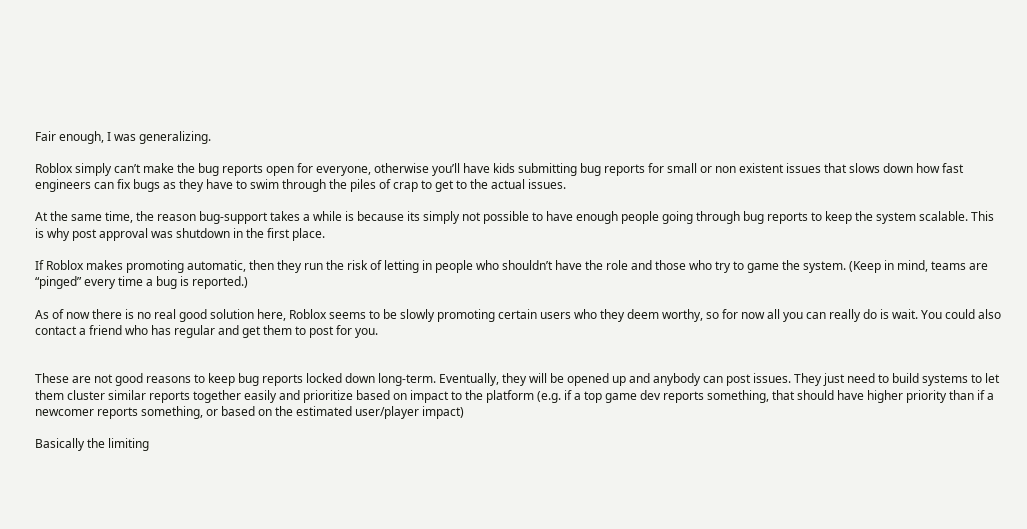Fair enough, I was generalizing.

Roblox simply can’t make the bug reports open for everyone, otherwise you’ll have kids submitting bug reports for small or non existent issues that slows down how fast engineers can fix bugs as they have to swim through the piles of crap to get to the actual issues.

At the same time, the reason bug-support takes a while is because its simply not possible to have enough people going through bug reports to keep the system scalable. This is why post approval was shutdown in the first place.

If Roblox makes promoting automatic, then they run the risk of letting in people who shouldn’t have the role and those who try to game the system. (Keep in mind, teams are “pinged” every time a bug is reported.)

As of now there is no real good solution here, Roblox seems to be slowly promoting certain users who they deem worthy, so for now all you can really do is wait. You could also contact a friend who has regular and get them to post for you.


These are not good reasons to keep bug reports locked down long-term. Eventually, they will be opened up and anybody can post issues. They just need to build systems to let them cluster similar reports together easily and prioritize based on impact to the platform (e.g. if a top game dev reports something, that should have higher priority than if a newcomer reports something, or based on the estimated user/player impact)

Basically the limiting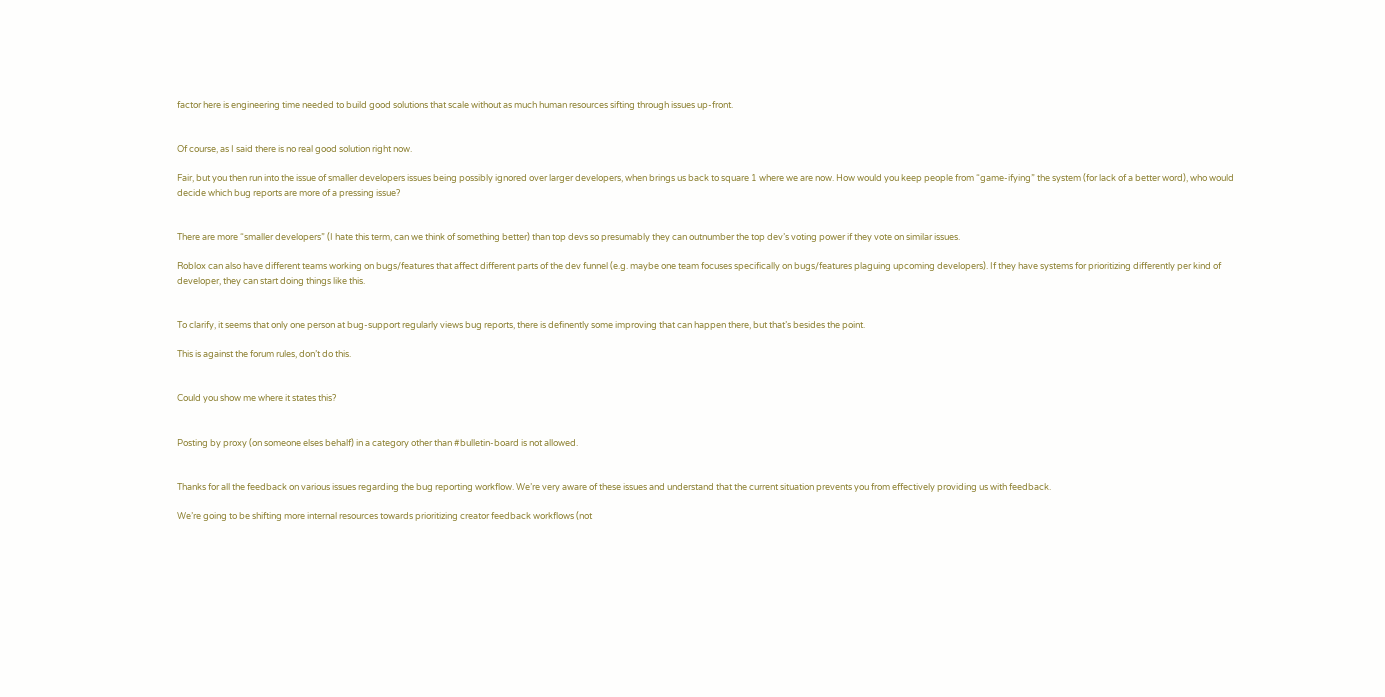factor here is engineering time needed to build good solutions that scale without as much human resources sifting through issues up-front.


Of course, as I said there is no real good solution right now.

Fair, but you then run into the issue of smaller developers issues being possibly ignored over larger developers, when brings us back to square 1 where we are now. How would you keep people from “game-ifying” the system (for lack of a better word), who would decide which bug reports are more of a pressing issue?


There are more “smaller developers” (I hate this term, can we think of something better) than top devs so presumably they can outnumber the top dev’s voting power if they vote on similar issues.

Roblox can also have different teams working on bugs/features that affect different parts of the dev funnel (e.g. maybe one team focuses specifically on bugs/features plaguing upcoming developers). If they have systems for prioritizing differently per kind of developer, they can start doing things like this.


To clarify, it seems that only one person at bug-support regularly views bug reports, there is definently some improving that can happen there, but that’s besides the point.

This is against the forum rules, don’t do this.


Could you show me where it states this?


Posting by proxy (on someone elses behalf) in a category other than #bulletin-board is not allowed.


Thanks for all the feedback on various issues regarding the bug reporting workflow. We’re very aware of these issues and understand that the current situation prevents you from effectively providing us with feedback.

We’re going to be shifting more internal resources towards prioritizing creator feedback workflows (not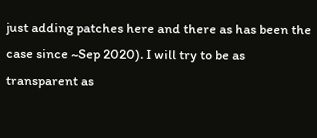just adding patches here and there as has been the case since ~Sep 2020). I will try to be as transparent as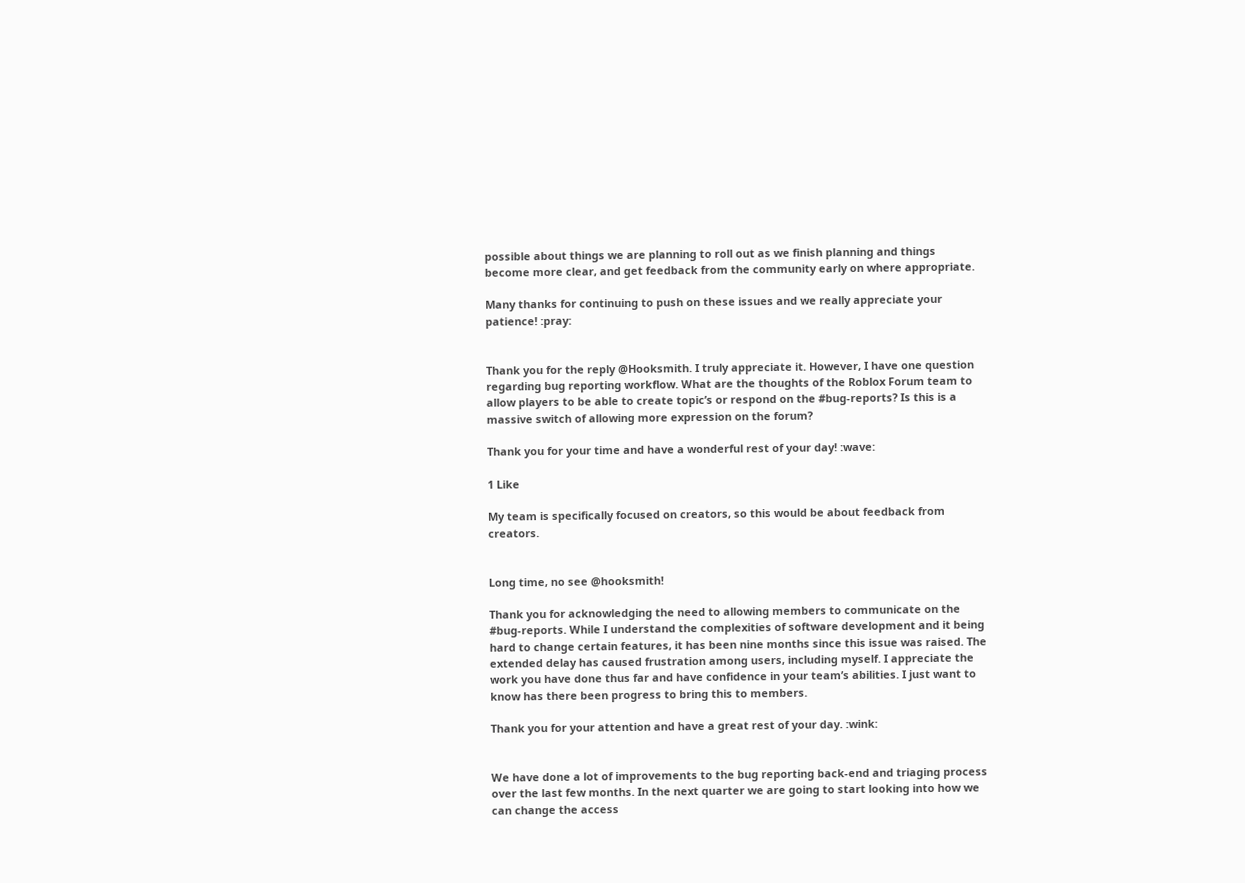possible about things we are planning to roll out as we finish planning and things become more clear, and get feedback from the community early on where appropriate.

Many thanks for continuing to push on these issues and we really appreciate your patience! :pray:


Thank you for the reply @Hooksmith. I truly appreciate it. However, I have one question regarding bug reporting workflow. What are the thoughts of the Roblox Forum team to allow players to be able to create topic’s or respond on the #bug-reports? Is this is a massive switch of allowing more expression on the forum?

Thank you for your time and have a wonderful rest of your day! :wave:

1 Like

My team is specifically focused on creators, so this would be about feedback from creators.


Long time, no see @hooksmith!

Thank you for acknowledging the need to allowing members to communicate on the #bug-reports. While I understand the complexities of software development and it being hard to change certain features, it has been nine months since this issue was raised. The extended delay has caused frustration among users, including myself. I appreciate the work you have done thus far and have confidence in your team’s abilities. I just want to know has there been progress to bring this to members.

Thank you for your attention and have a great rest of your day. :wink:


We have done a lot of improvements to the bug reporting back-end and triaging process over the last few months. In the next quarter we are going to start looking into how we can change the access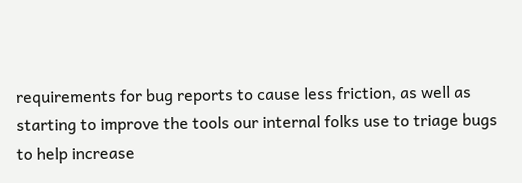requirements for bug reports to cause less friction, as well as starting to improve the tools our internal folks use to triage bugs to help increase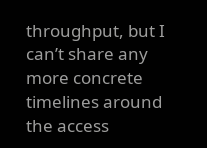throughput, but I can’t share any more concrete timelines around the access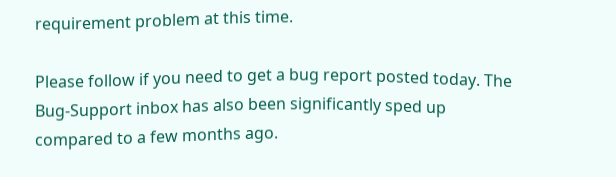requirement problem at this time.

Please follow if you need to get a bug report posted today. The Bug-Support inbox has also been significantly sped up compared to a few months ago.